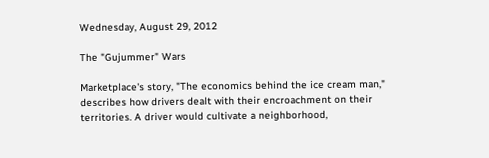Wednesday, August 29, 2012

The "Gujummer" Wars

Marketplace's story, "The economics behind the ice cream man," describes how drivers dealt with their encroachment on their territories. A driver would cultivate a neighborhood,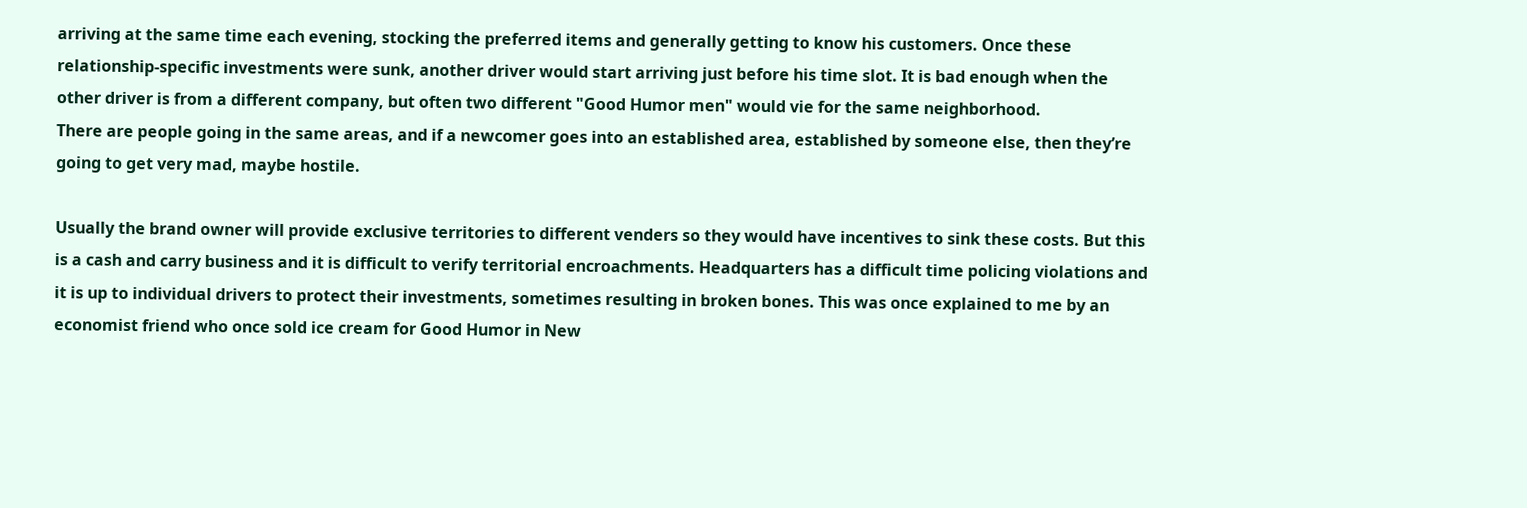arriving at the same time each evening, stocking the preferred items and generally getting to know his customers. Once these relationship-specific investments were sunk, another driver would start arriving just before his time slot. It is bad enough when the other driver is from a different company, but often two different "Good Humor men" would vie for the same neighborhood.
There are people going in the same areas, and if a newcomer goes into an established area, established by someone else, then they’re going to get very mad, maybe hostile.

Usually the brand owner will provide exclusive territories to different venders so they would have incentives to sink these costs. But this is a cash and carry business and it is difficult to verify territorial encroachments. Headquarters has a difficult time policing violations and it is up to individual drivers to protect their investments, sometimes resulting in broken bones. This was once explained to me by an economist friend who once sold ice cream for Good Humor in New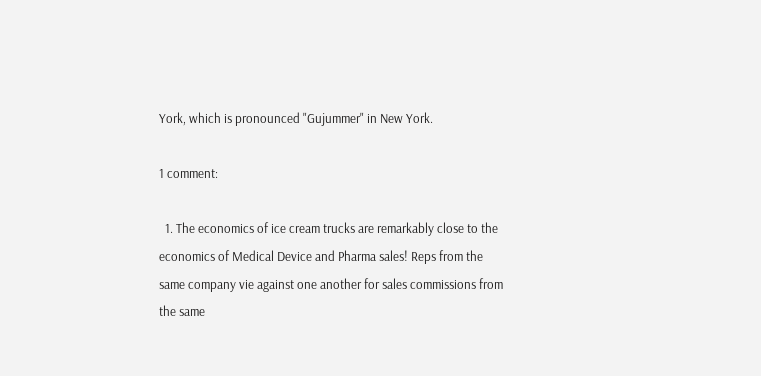York, which is pronounced "Gujummer" in New York.

1 comment:

  1. The economics of ice cream trucks are remarkably close to the economics of Medical Device and Pharma sales! Reps from the same company vie against one another for sales commissions from the same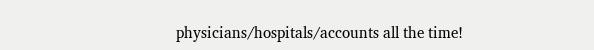physicians/hospitals/accounts all the time!